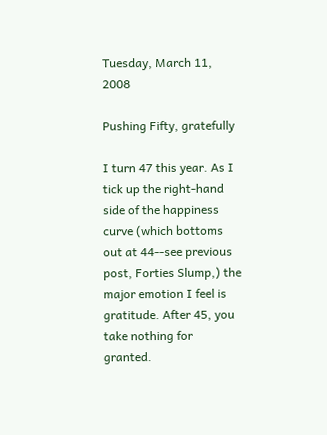Tuesday, March 11, 2008

Pushing Fifty, gratefully

I turn 47 this year. As I tick up the right-hand side of the happiness curve (which bottoms out at 44--see previous post, Forties Slump,) the major emotion I feel is gratitude. After 45, you take nothing for granted.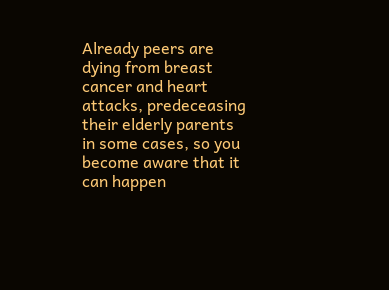Already peers are dying from breast cancer and heart attacks, predeceasing their elderly parents in some cases, so you become aware that it can happen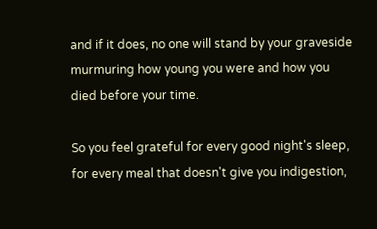and if it does, no one will stand by your graveside murmuring how young you were and how you died before your time.

So you feel grateful for every good night's sleep, for every meal that doesn't give you indigestion,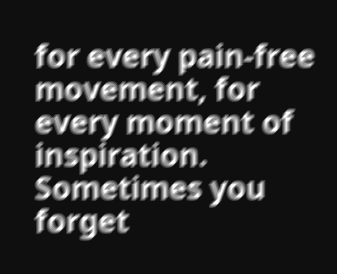for every pain-free movement, for every moment of inspiration. Sometimes you forget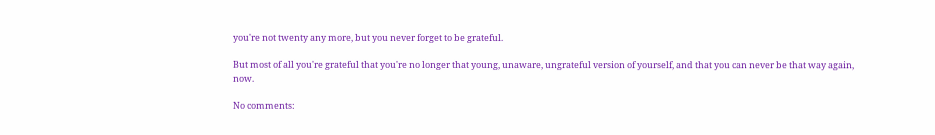you're not twenty any more, but you never forget to be grateful.

But most of all you're grateful that you're no longer that young, unaware, ungrateful version of yourself, and that you can never be that way again, now.

No comments: